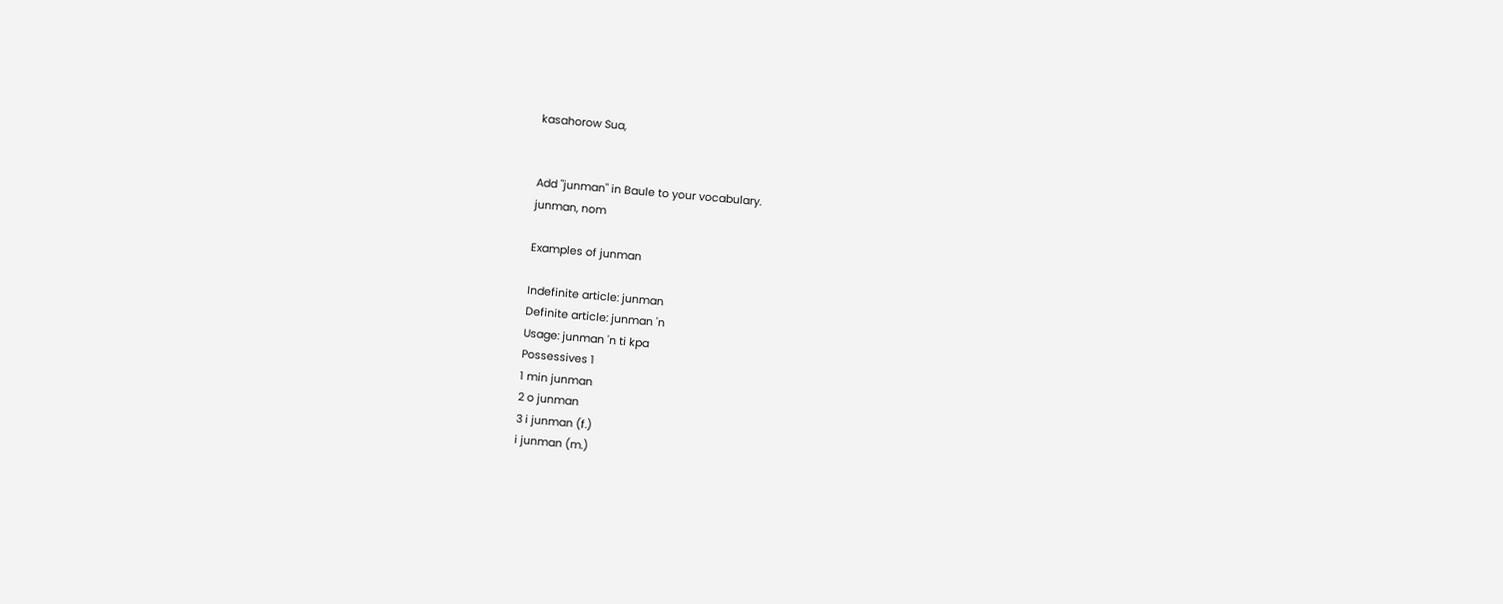kasahorow Sua,


Add "junman" in Baule to your vocabulary.
junman, nom

Examples of junman

Indefinite article: junman
Definite article: junman 'n
Usage: junman 'n ti kpa
Possessives 1
1 min junman
2 o junman
3 i junman (f.)
i junman (m.)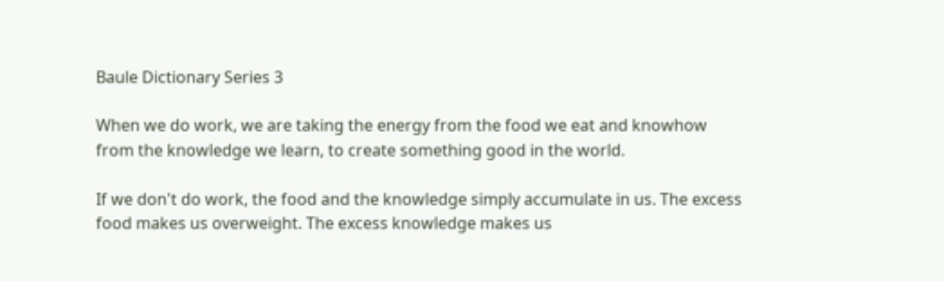Baule Dictionary Series 3

When we do work, we are taking the energy from the food we eat and knowhow from the knowledge we learn, to create something good in the world.

If we don't do work, the food and the knowledge simply accumulate in us. The excess food makes us overweight. The excess knowledge makes us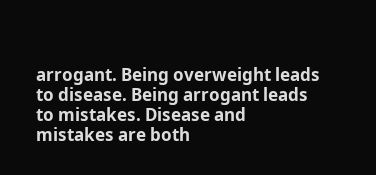arrogant. Being overweight leads to disease. Being arrogant leads to mistakes. Disease and mistakes are both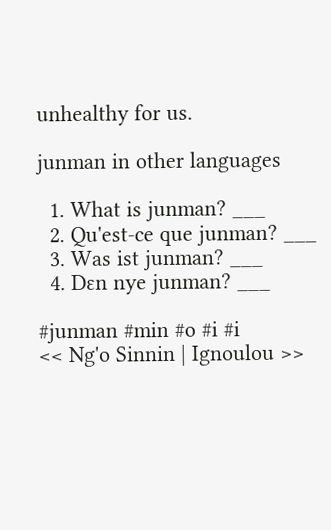unhealthy for us.

junman in other languages

  1. What is junman? ___
  2. Qu'est-ce que junman? ___
  3. Was ist junman? ___
  4. Dɛn nye junman? ___

#junman #min #o #i #i
<< Ng'o Sinnin | Ignoulou >>